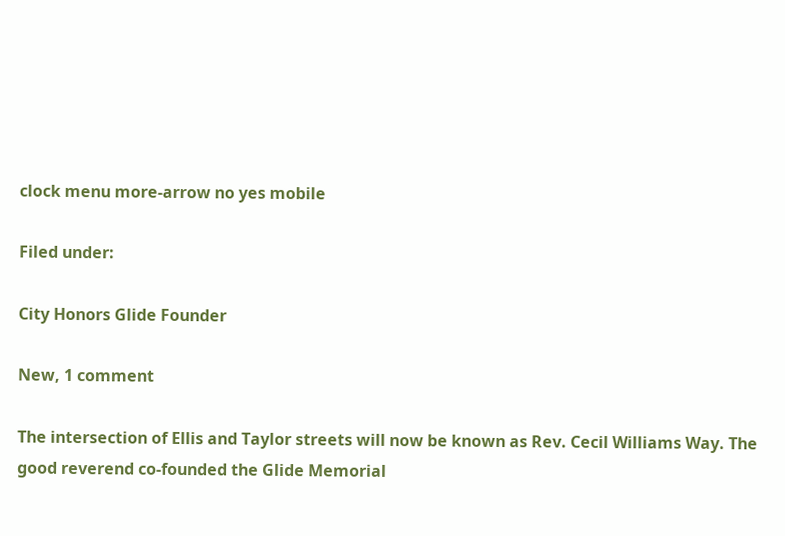clock menu more-arrow no yes mobile

Filed under:

City Honors Glide Founder

New, 1 comment

The intersection of Ellis and Taylor streets will now be known as Rev. Cecil Williams Way. The good reverend co-founded the Glide Memorial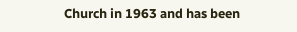Church in 1963 and has been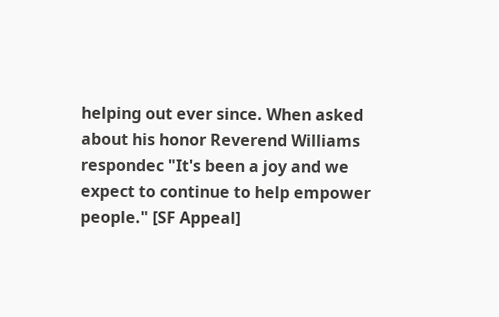helping out ever since. When asked about his honor Reverend Williams respondec "It's been a joy and we expect to continue to help empower people." [SF Appeal]